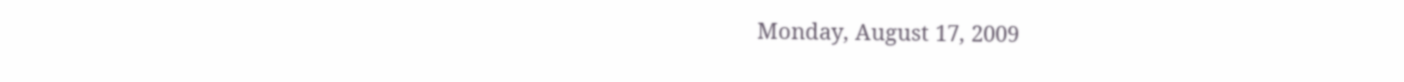Monday, August 17, 2009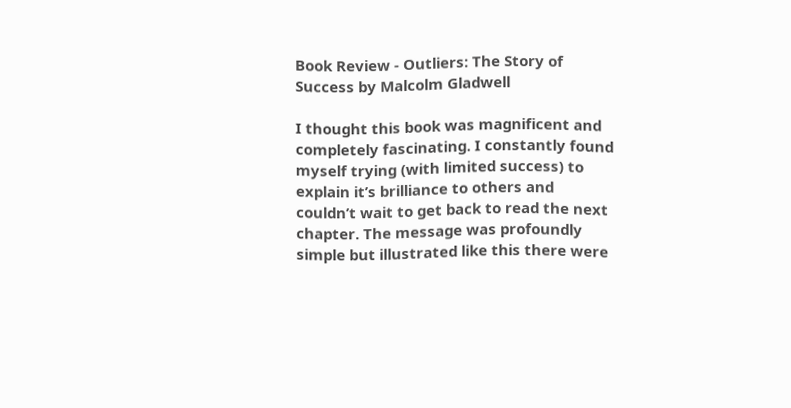Book Review - Outliers: The Story of Success by Malcolm Gladwell

I thought this book was magnificent and completely fascinating. I constantly found myself trying (with limited success) to explain it’s brilliance to others and couldn’t wait to get back to read the next chapter. The message was profoundly simple but illustrated like this there were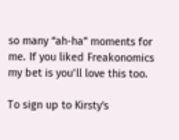so many “ah-ha” moments for me. If you liked Freakonomics my bet is you’ll love this too.

To sign up to Kirsty's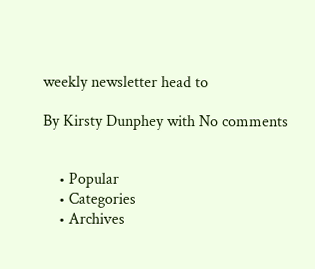weekly newsletter head to

By Kirsty Dunphey with No comments


    • Popular
    • Categories
    • Archives